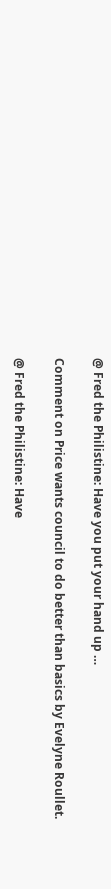@ Fred the Philistine: Have you put your hand up …

Comment on Price wants council to do better than basics by Evelyne Roullet.

@ Fred the Philistine: Have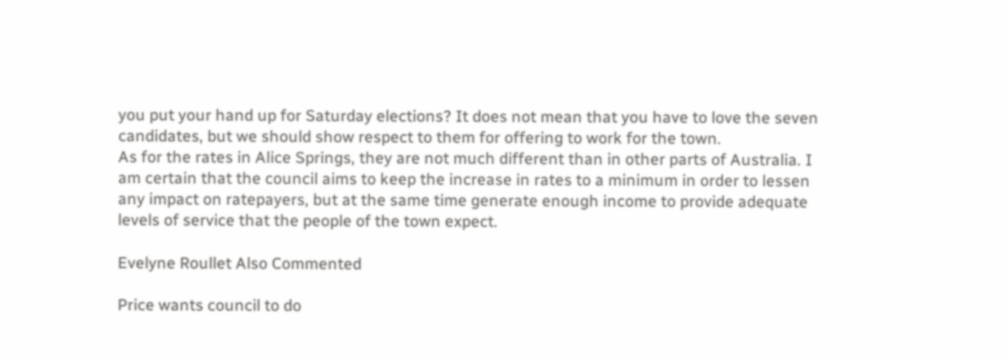you put your hand up for Saturday elections? It does not mean that you have to love the seven candidates, but we should show respect to them for offering to work for the town.
As for the rates in Alice Springs, they are not much different than in other parts of Australia. I am certain that the council aims to keep the increase in rates to a minimum in order to lessen any impact on ratepayers, but at the same time generate enough income to provide adequate levels of service that the people of the town expect.

Evelyne Roullet Also Commented

Price wants council to do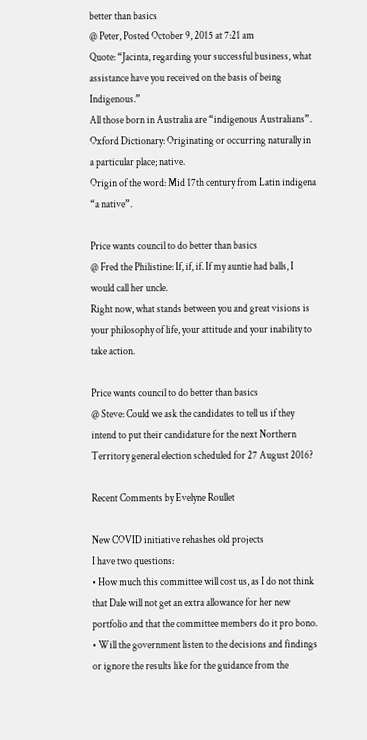better than basics
@ Peter, Posted October 9, 2015 at 7:21 am
Quote: “Jacinta, regarding your successful business, what assistance have you received on the basis of being Indigenous.”
All those born in Australia are “indigenous Australians”.
Oxford Dictionary: Originating or occurring naturally in a particular place; native.
Origin of the word: Mid 17th century from Latin indigena “a native”.

Price wants council to do better than basics
@ Fred the Philistine: If, if, if. If my auntie had balls, I would call her uncle.
Right now, what stands between you and great visions is your philosophy of life, your attitude and your inability to take action.

Price wants council to do better than basics
@ Steve: Could we ask the candidates to tell us if they intend to put their candidature for the next Northern Territory general election scheduled for 27 August 2016?

Recent Comments by Evelyne Roullet

New COVID initiative rehashes old projects
I have two questions:
• How much this committee will cost us, as I do not think that Dale will not get an extra allowance for her new portfolio and that the committee members do it pro bono.
• Will the government listen to the decisions and findings or ignore the results like for the guidance from the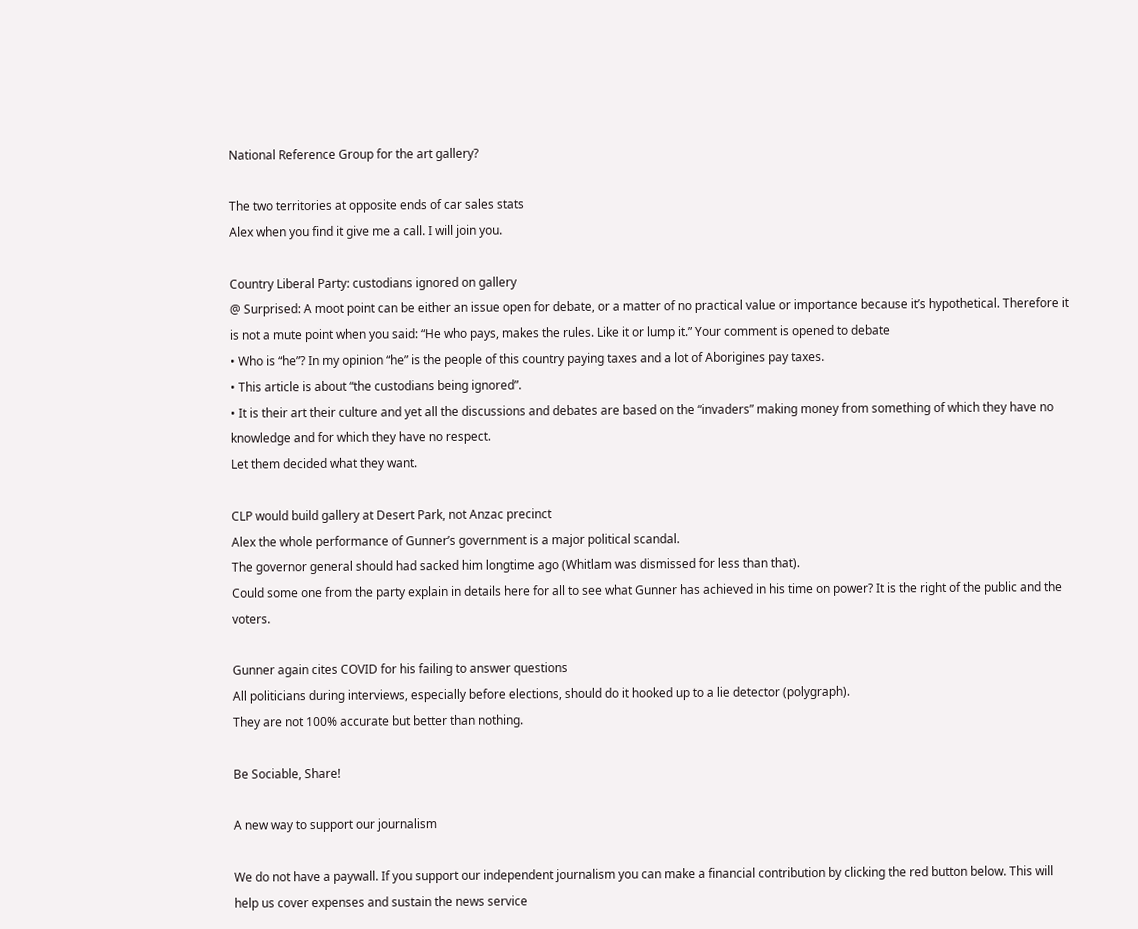National Reference Group for the art gallery?

The two territories at opposite ends of car sales stats
Alex when you find it give me a call. I will join you.

Country Liberal Party: custodians ignored on gallery
@ Surprised: A moot point can be either an issue open for debate, or a matter of no practical value or importance because it’s hypothetical. Therefore it is not a mute point when you said: “He who pays, makes the rules. Like it or lump it.” Your comment is opened to debate
• Who is “he”? In my opinion “he” is the people of this country paying taxes and a lot of Aborigines pay taxes.
• This article is about “the custodians being ignored”.
• It is their art their culture and yet all the discussions and debates are based on the “invaders” making money from something of which they have no knowledge and for which they have no respect.
Let them decided what they want.

CLP would build gallery at Desert Park, not Anzac precinct
Alex the whole performance of Gunner’s government is a major political scandal.
The governor general should had sacked him longtime ago (Whitlam was dismissed for less than that).
Could some one from the party explain in details here for all to see what Gunner has achieved in his time on power? It is the right of the public and the voters.

Gunner again cites COVID for his failing to answer questions
All politicians during interviews, especially before elections, should do it hooked up to a lie detector (polygraph).
They are not 100% accurate but better than nothing.

Be Sociable, Share!

A new way to support our journalism

We do not have a paywall. If you support our independent journalism you can make a financial contribution by clicking the red button below. This will help us cover expenses and sustain the news service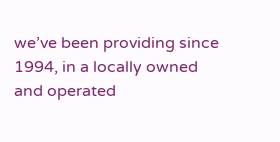we’ve been providing since 1994, in a locally owned and operated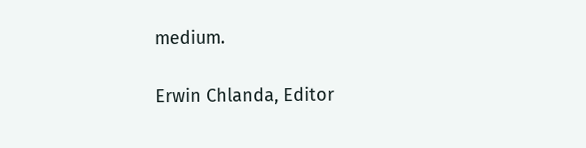medium.

Erwin Chlanda, Editor